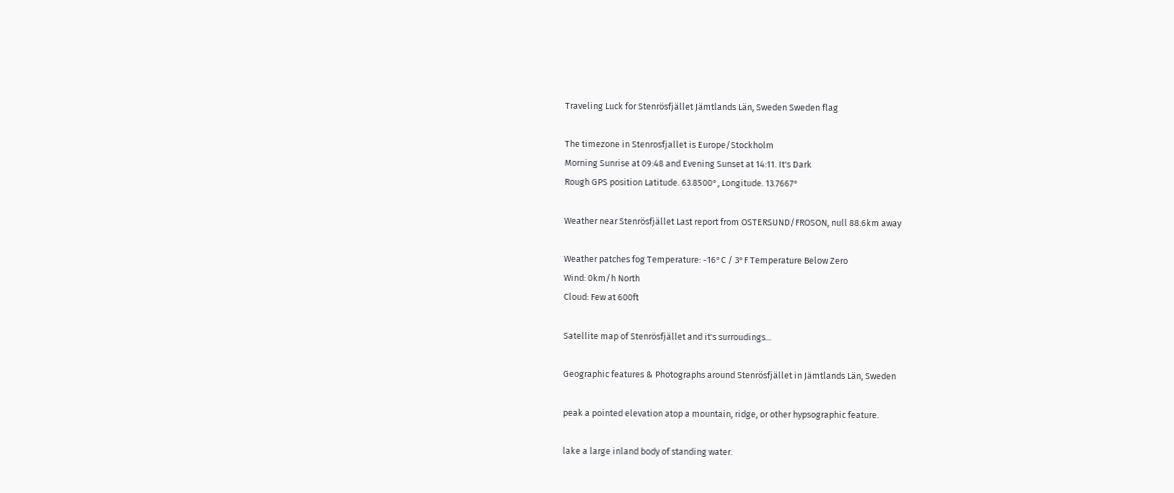Traveling Luck for Stenrösfjället Jämtlands Län, Sweden Sweden flag

The timezone in Stenrosfjallet is Europe/Stockholm
Morning Sunrise at 09:48 and Evening Sunset at 14:11. It's Dark
Rough GPS position Latitude. 63.8500°, Longitude. 13.7667°

Weather near Stenrösfjället Last report from OSTERSUND/FROSON, null 88.6km away

Weather patches fog Temperature: -16°C / 3°F Temperature Below Zero
Wind: 0km/h North
Cloud: Few at 600ft

Satellite map of Stenrösfjället and it's surroudings...

Geographic features & Photographs around Stenrösfjället in Jämtlands Län, Sweden

peak a pointed elevation atop a mountain, ridge, or other hypsographic feature.

lake a large inland body of standing water.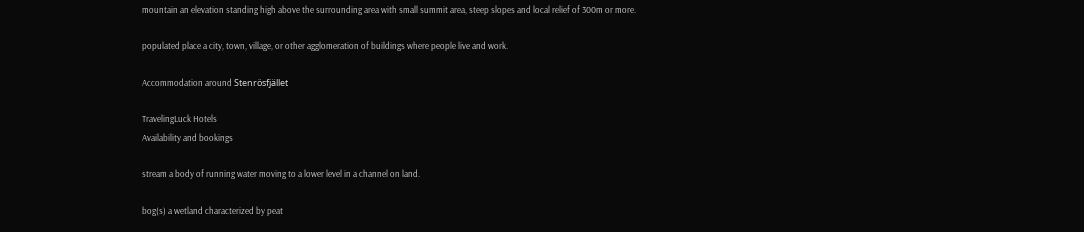mountain an elevation standing high above the surrounding area with small summit area, steep slopes and local relief of 300m or more.

populated place a city, town, village, or other agglomeration of buildings where people live and work.

Accommodation around Stenrösfjället

TravelingLuck Hotels
Availability and bookings

stream a body of running water moving to a lower level in a channel on land.

bog(s) a wetland characterized by peat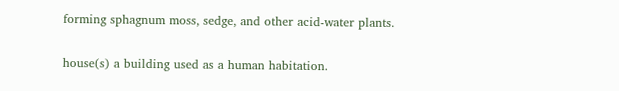forming sphagnum moss, sedge, and other acid-water plants.

house(s) a building used as a human habitation.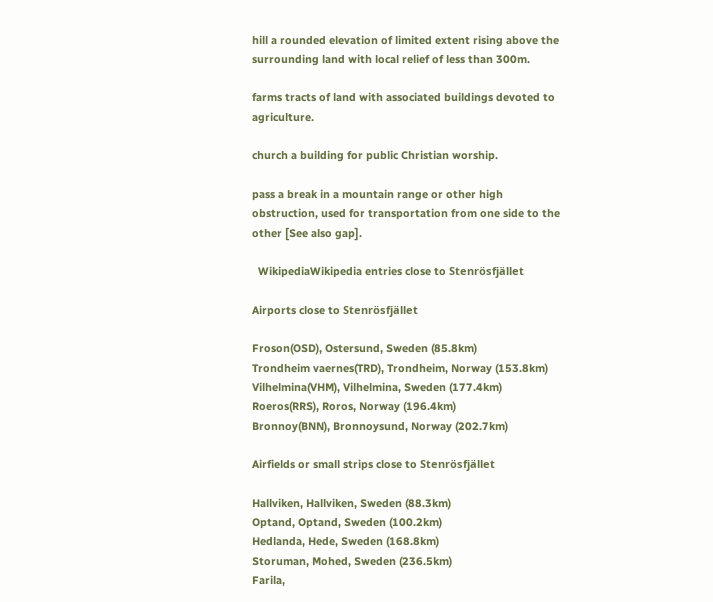hill a rounded elevation of limited extent rising above the surrounding land with local relief of less than 300m.

farms tracts of land with associated buildings devoted to agriculture.

church a building for public Christian worship.

pass a break in a mountain range or other high obstruction, used for transportation from one side to the other [See also gap].

  WikipediaWikipedia entries close to Stenrösfjället

Airports close to Stenrösfjället

Froson(OSD), Ostersund, Sweden (85.8km)
Trondheim vaernes(TRD), Trondheim, Norway (153.8km)
Vilhelmina(VHM), Vilhelmina, Sweden (177.4km)
Roeros(RRS), Roros, Norway (196.4km)
Bronnoy(BNN), Bronnoysund, Norway (202.7km)

Airfields or small strips close to Stenrösfjället

Hallviken, Hallviken, Sweden (88.3km)
Optand, Optand, Sweden (100.2km)
Hedlanda, Hede, Sweden (168.8km)
Storuman, Mohed, Sweden (236.5km)
Farila,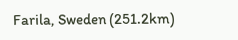Farila, Sweden (251.2km)